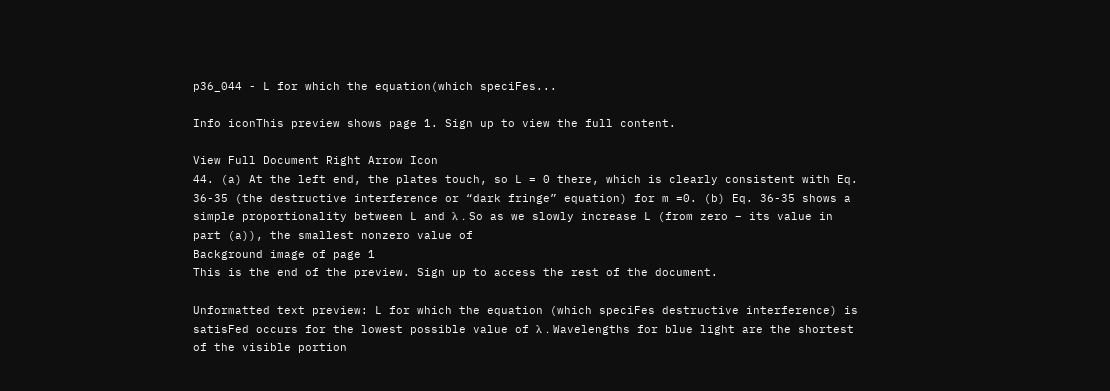p36_044 - L for which the equation(which speciFes...

Info iconThis preview shows page 1. Sign up to view the full content.

View Full Document Right Arrow Icon
44. (a) At the left end, the plates touch, so L = 0 there, which is clearly consistent with Eq. 36-35 (the destructive interference or “dark fringe” equation) for m =0. (b) Eq. 36-35 shows a simple proportionality between L and λ . So as we slowly increase L (from zero – its value in part (a)), the smallest nonzero value of
Background image of page 1
This is the end of the preview. Sign up to access the rest of the document.

Unformatted text preview: L for which the equation (which speciFes destructive interference) is satisFed occurs for the lowest possible value of λ . Wavelengths for blue light are the shortest of the visible portion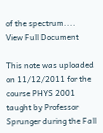of the spectrum....
View Full Document

This note was uploaded on 11/12/2011 for the course PHYS 2001 taught by Professor Sprunger during the Fall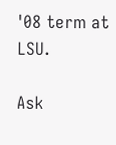'08 term at LSU.

Ask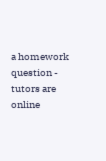a homework question - tutors are online